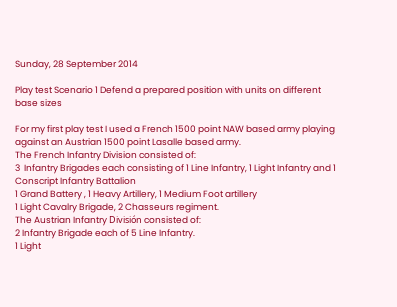Sunday, 28 September 2014

Play test Scenario 1 Defend a prepared position with units on different base sizes

For my first play test I used a French 1500 point NAW based army playing against an Austrian 1500 point Lasalle based army.
The French Infantry Division consisted of:
3  Infantry Brigades each consisting of 1 Line Infantry, 1 Light Infantry and 1 Conscript Infantry Battalion
1 Grand Battery , 1 Heavy Artillery, 1 Medium Foot artillery
1 Light Cavalry Brigade, 2 Chasseurs regiment.
The Austrian Infantry División consisted of:
2 Infantry Brigade each of 5 Line Infantry.
1 Light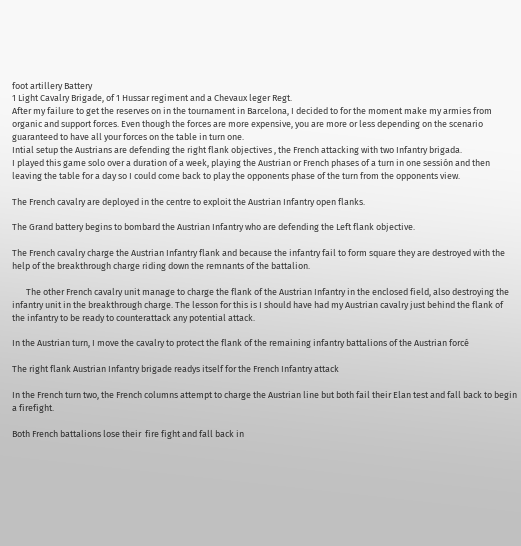foot artillery Battery
1 Light Cavalry Brigade, of 1 Hussar regiment and a Chevaux leger Regt.
After my failure to get the reserves on in the tournament in Barcelona, I decided to for the moment make my armies from organic and support forces. Even though the forces are more expensive, you are more or less depending on the scenario guaranteed to have all your forces on the table in turn one.
Intial setup the Austrians are defending the right flank objectives , the French attacking with two Infantry brigada.
I played this game solo over a duration of a week, playing the Austrian or French phases of a turn in one sessión and then leaving the table for a day so I could come back to play the opponents phase of the turn from the opponents view.

The French cavalry are deployed in the centre to exploit the Austrian Infantry open flanks.

The Grand battery begins to bombard the Austrian Infantry who are defending the Left flank objective.

The French cavalry charge the Austrian Infantry flank and because the infantry fail to form square they are destroyed with the help of the breakthrough charge riding down the remnants of the battalion.

       The other French cavalry unit manage to charge the flank of the Austrian Infantry in the enclosed field, also destroying the infantry unit in the breakthrough charge. The lesson for this is I should have had my Austrian cavalry just behind the flank of the infantry to be ready to counterattack any potential attack.

In the Austrian turn, I move the cavalry to protect the flank of the remaining infantry battalions of the Austrian forcé

The right flank Austrian Infantry brigade readys itself for the French Infantry attack

In the French turn two, the French columns attempt to charge the Austrian line but both fail their Elan test and fall back to begin a firefight.

Both French battalions lose their  fire fight and fall back in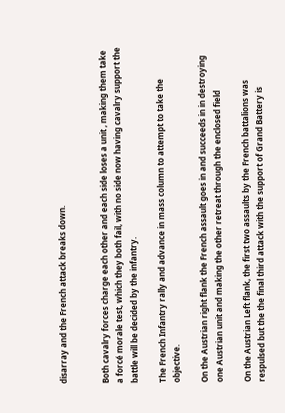disarray and the French attack breaks down.


Both cavalry forces charge each other and each side loses a unit , making them take a forcé morale test, which they both fail, with no side now having cavalry support the battle will be decided by the infantry.

The French Infantry rally and advance in mass column to attempt to take the objective.

On the Austrian right flank the French assault goes in and succeeds in in destroying one Austrian unit and making the other retreat through the enclosed field

On the Austrian Left flank, the first two assaults by the French battalions was respulsed but the the final third attack with the support of Grand Battery is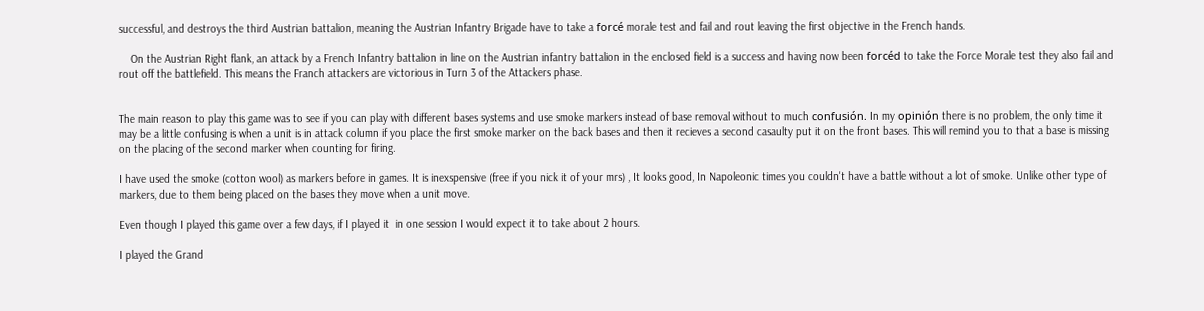successful, and destroys the third Austrian battalion, meaning the Austrian Infantry Brigade have to take a forcé morale test and fail and rout leaving the first objective in the French hands.

    On the Austrian Right flank, an attack by a French Infantry battalion in line on the Austrian infantry battalion in the enclosed field is a success and having now been forcéd to take the Force Morale test they also fail and rout off the battlefield. This means the Franch attackers are victorious in Turn 3 of the Attackers phase.


The main reason to play this game was to see if you can play with different bases systems and use smoke markers instead of base removal without to much confusión. In my opinión there is no problem, the only time it may be a little confusing is when a unit is in attack column if you place the first smoke marker on the back bases and then it recieves a second casaulty put it on the front bases. This will remind you to that a base is missing on the placing of the second marker when counting for firing.

I have used the smoke (cotton wool) as markers before in games. It is inexspensive (free if you nick it of your mrs) , It looks good, In Napoleonic times you couldn't have a battle without a lot of smoke. Unlike other type of markers, due to them being placed on the bases they move when a unit move.

Even though I played this game over a few days, if I played it  in one session I would expect it to take about 2 hours.

I played the Grand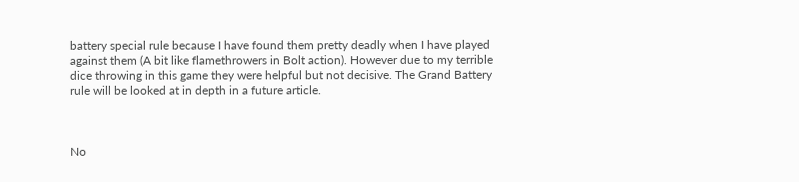battery special rule because I have found them pretty deadly when I have played against them (A bit like flamethrowers in Bolt action). However due to my terrible dice throwing in this game they were helpful but not decisive. The Grand Battery rule will be looked at in depth in a future article.



No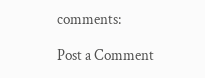comments:

Post a Comment